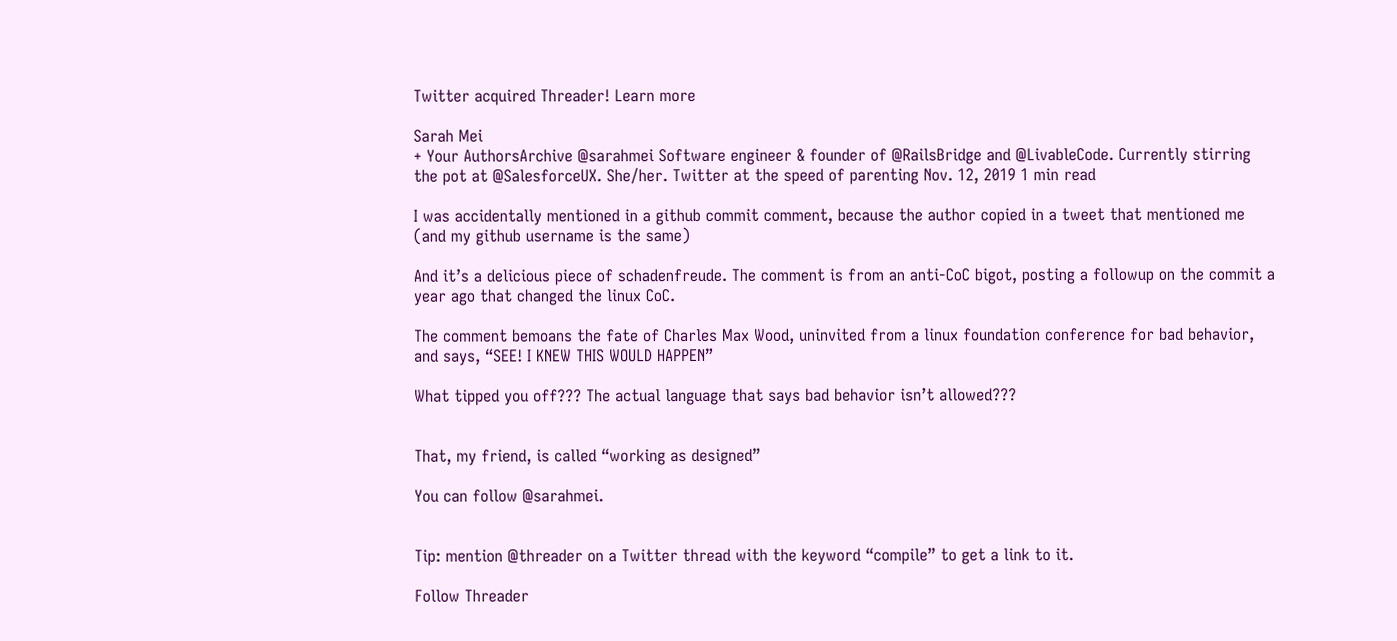Twitter acquired Threader! Learn more

Sarah Mei
+ Your AuthorsArchive @sarahmei Software engineer & founder of @RailsBridge and @LivableCode. Currently stirring the pot at @SalesforceUX. She/her. Twitter at the speed of parenting Nov. 12, 2019 1 min read

I was accidentally mentioned in a github commit comment, because the author copied in a tweet that mentioned me (and my github username is the same)

And it’s a delicious piece of schadenfreude. The comment is from an anti-CoC bigot, posting a followup on the commit a year ago that changed the linux CoC.

The comment bemoans the fate of Charles Max Wood, uninvited from a linux foundation conference for bad behavior, and says, “SEE! I KNEW THIS WOULD HAPPEN”

What tipped you off??? The actual language that says bad behavior isn’t allowed???


That, my friend, is called “working as designed”

You can follow @sarahmei.


Tip: mention @threader on a Twitter thread with the keyword “compile” to get a link to it.

Follow Threader